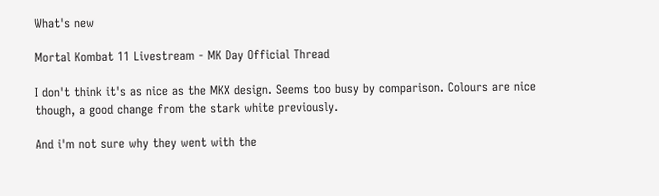What's new

Mortal Kombat 11 Livestream - MK Day Official Thread

I don't think it's as nice as the MKX design. Seems too busy by comparison. Colours are nice though, a good change from the stark white previously.

And i'm not sure why they went with the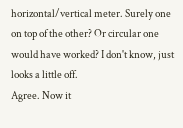horizontal/vertical meter. Surely one on top of the other? Or circular one would have worked? I don't know, just looks a little off.
Agree. Now it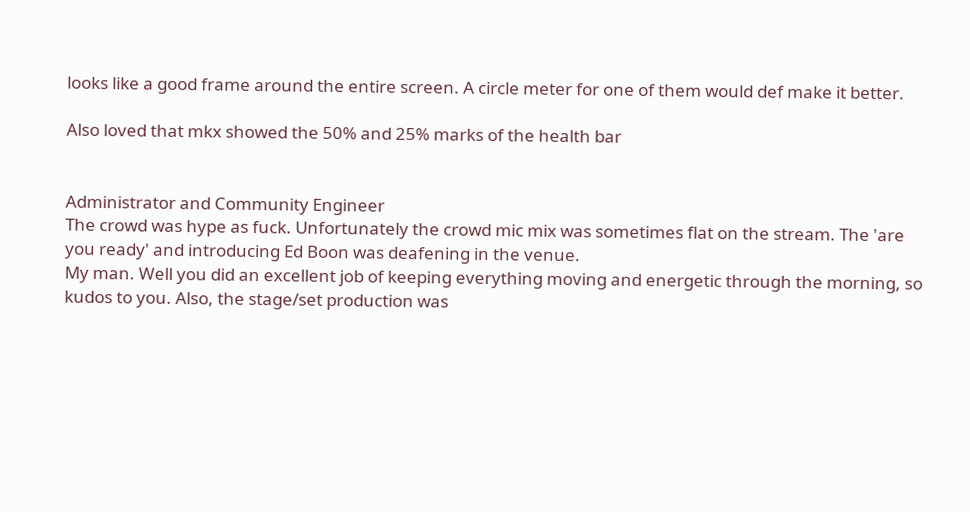looks like a good frame around the entire screen. A circle meter for one of them would def make it better.

Also loved that mkx showed the 50% and 25% marks of the health bar


Administrator and Community Engineer
The crowd was hype as fuck. Unfortunately the crowd mic mix was sometimes flat on the stream. The 'are you ready' and introducing Ed Boon was deafening in the venue.
My man. Well you did an excellent job of keeping everything moving and energetic through the morning, so kudos to you. Also, the stage/set production was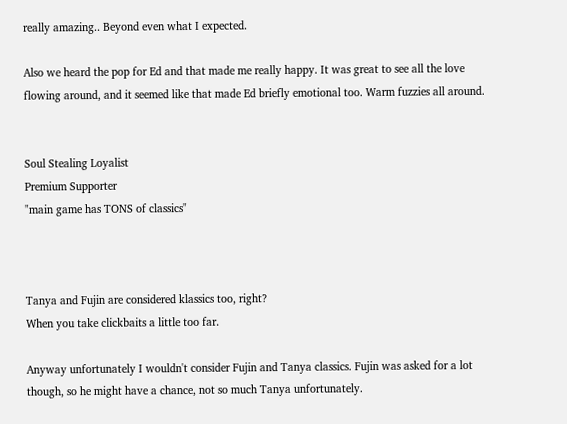really amazing.. Beyond even what I expected.

Also we heard the pop for Ed and that made me really happy. It was great to see all the love flowing around, and it seemed like that made Ed briefly emotional too. Warm fuzzies all around.


Soul Stealing Loyalist
Premium Supporter
"main game has TONS of classics"



Tanya and Fujin are considered klassics too, right?
When you take clickbaits a little too far.

Anyway unfortunately I wouldn't consider Fujin and Tanya classics. Fujin was asked for a lot though, so he might have a chance, not so much Tanya unfortunately.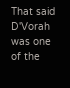That said D'Vorah was one of the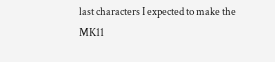last characters I expected to make the MK11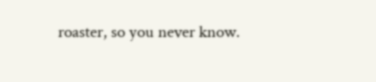roaster, so you never know.